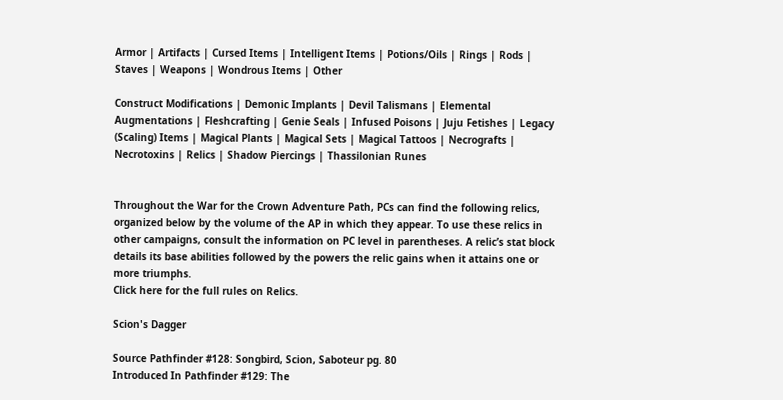Armor | Artifacts | Cursed Items | Intelligent Items | Potions/Oils | Rings | Rods | Staves | Weapons | Wondrous Items | Other

Construct Modifications | Demonic Implants | Devil Talismans | Elemental Augmentations | Fleshcrafting | Genie Seals | Infused Poisons | Juju Fetishes | Legacy (Scaling) Items | Magical Plants | Magical Sets | Magical Tattoos | Necrografts | Necrotoxins | Relics | Shadow Piercings | Thassilonian Runes


Throughout the War for the Crown Adventure Path, PCs can find the following relics, organized below by the volume of the AP in which they appear. To use these relics in other campaigns, consult the information on PC level in parentheses. A relic’s stat block details its base abilities followed by the powers the relic gains when it attains one or more triumphs.
Click here for the full rules on Relics.

Scion's Dagger

Source Pathfinder #128: Songbird, Scion, Saboteur pg. 80
Introduced In Pathfinder #129: The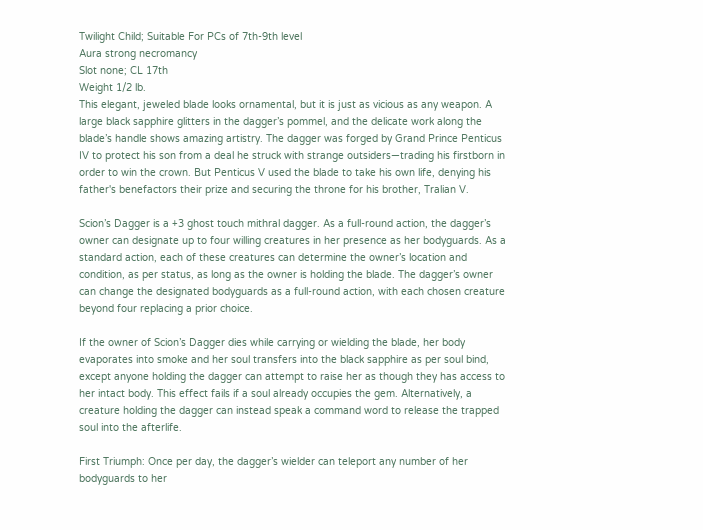Twilight Child; Suitable For PCs of 7th-9th level
Aura strong necromancy
Slot none; CL 17th
Weight 1/2 lb.
This elegant, jeweled blade looks ornamental, but it is just as vicious as any weapon. A large black sapphire glitters in the dagger’s pommel, and the delicate work along the blade’s handle shows amazing artistry. The dagger was forged by Grand Prince Penticus IV to protect his son from a deal he struck with strange outsiders—trading his firstborn in order to win the crown. But Penticus V used the blade to take his own life, denying his father's benefactors their prize and securing the throne for his brother, Tralian V.

Scion’s Dagger is a +3 ghost touch mithral dagger. As a full-round action, the dagger’s owner can designate up to four willing creatures in her presence as her bodyguards. As a standard action, each of these creatures can determine the owner’s location and condition, as per status, as long as the owner is holding the blade. The dagger’s owner can change the designated bodyguards as a full-round action, with each chosen creature beyond four replacing a prior choice.

If the owner of Scion’s Dagger dies while carrying or wielding the blade, her body evaporates into smoke and her soul transfers into the black sapphire as per soul bind, except anyone holding the dagger can attempt to raise her as though they has access to her intact body. This effect fails if a soul already occupies the gem. Alternatively, a creature holding the dagger can instead speak a command word to release the trapped soul into the afterlife.

First Triumph: Once per day, the dagger’s wielder can teleport any number of her bodyguards to her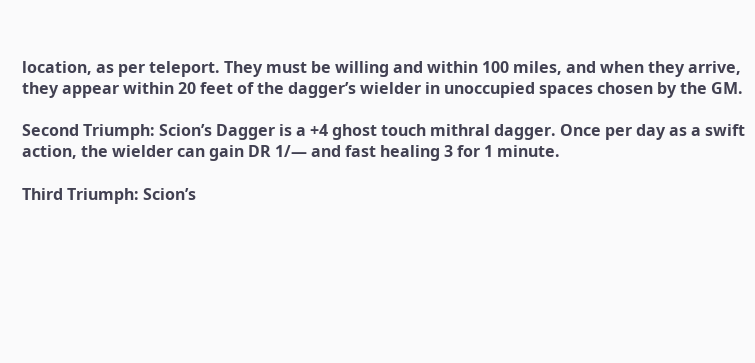location, as per teleport. They must be willing and within 100 miles, and when they arrive, they appear within 20 feet of the dagger’s wielder in unoccupied spaces chosen by the GM.

Second Triumph: Scion’s Dagger is a +4 ghost touch mithral dagger. Once per day as a swift action, the wielder can gain DR 1/— and fast healing 3 for 1 minute.

Third Triumph: Scion’s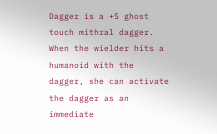Dagger is a +5 ghost touch mithral dagger. When the wielder hits a humanoid with the dagger, she can activate the dagger as an immediate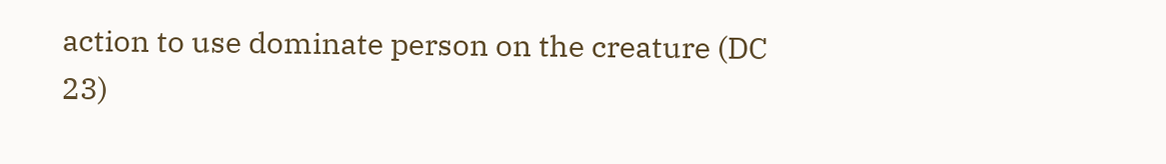action to use dominate person on the creature (DC 23)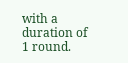with a duration of 1 round.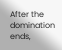After the domination ends,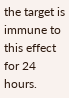the target is immune to this effect for 24 hours.